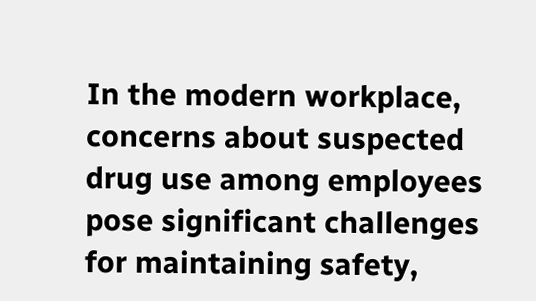In the modern workplace, concerns about suspected drug use among employees pose significant challenges for maintaining safety,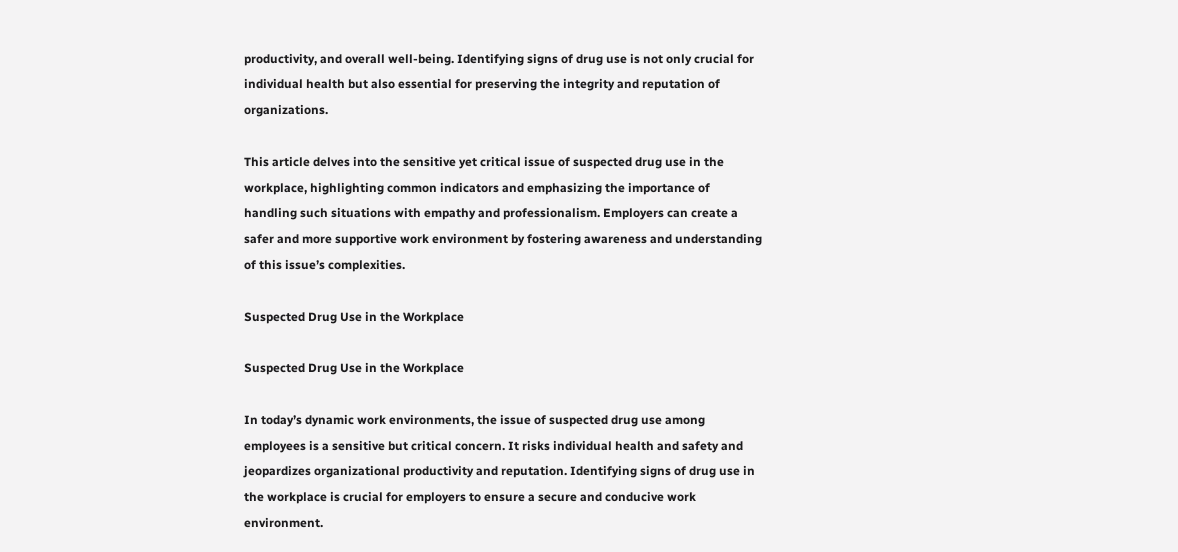productivity, and overall well-being. Identifying signs of drug use is not only crucial for individual health but also essential for preserving the integrity and reputation of organizations.

This article delves into the sensitive yet critical issue of suspected drug use in the workplace, highlighting common indicators and emphasizing the importance of handling such situations with empathy and professionalism. Employers can create a safer and more supportive work environment by fostering awareness and understanding of this issue’s complexities.

Suspected Drug Use in the Workplace

Suspected Drug Use in the Workplace

In today’s dynamic work environments, the issue of suspected drug use among employees is a sensitive but critical concern. It risks individual health and safety and jeopardizes organizational productivity and reputation. Identifying signs of drug use in the workplace is crucial for employers to ensure a secure and conducive work environment.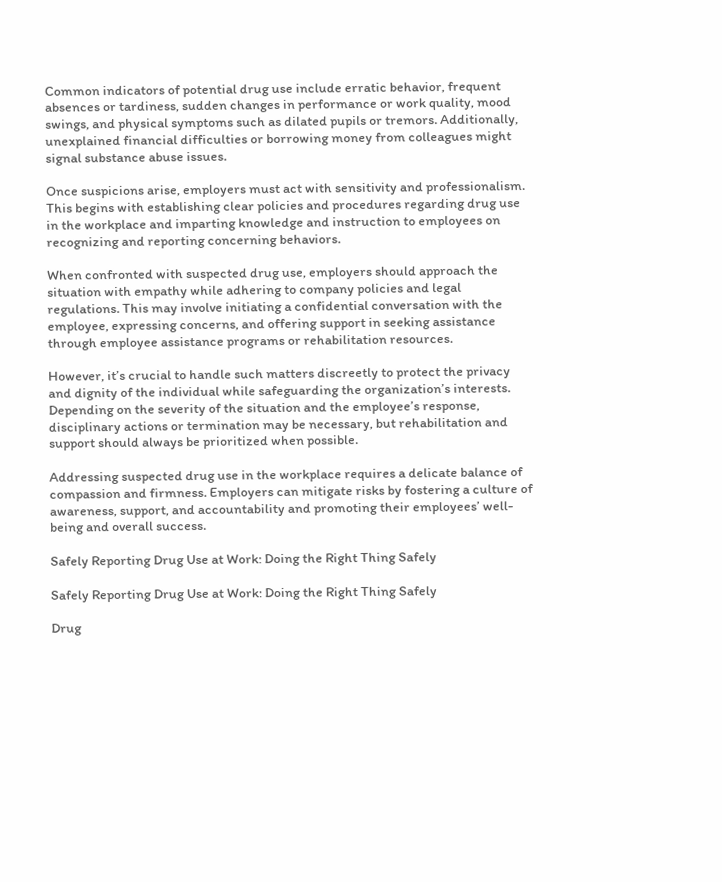Common indicators of potential drug use include erratic behavior, frequent absences or tardiness, sudden changes in performance or work quality, mood swings, and physical symptoms such as dilated pupils or tremors. Additionally, unexplained financial difficulties or borrowing money from colleagues might signal substance abuse issues.

Once suspicions arise, employers must act with sensitivity and professionalism. This begins with establishing clear policies and procedures regarding drug use in the workplace and imparting knowledge and instruction to employees on recognizing and reporting concerning behaviors.

When confronted with suspected drug use, employers should approach the situation with empathy while adhering to company policies and legal regulations. This may involve initiating a confidential conversation with the employee, expressing concerns, and offering support in seeking assistance through employee assistance programs or rehabilitation resources.

However, it’s crucial to handle such matters discreetly to protect the privacy and dignity of the individual while safeguarding the organization’s interests. Depending on the severity of the situation and the employee’s response, disciplinary actions or termination may be necessary, but rehabilitation and support should always be prioritized when possible.

Addressing suspected drug use in the workplace requires a delicate balance of compassion and firmness. Employers can mitigate risks by fostering a culture of awareness, support, and accountability and promoting their employees’ well-being and overall success.

Safely Reporting Drug Use at Work: Doing the Right Thing Safely

Safely Reporting Drug Use at Work: Doing the Right Thing Safely

Drug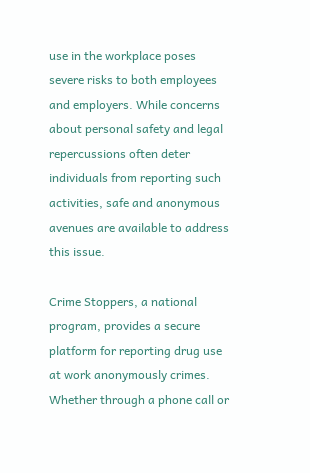use in the workplace poses severe risks to both employees and employers. While concerns about personal safety and legal repercussions often deter individuals from reporting such activities, safe and anonymous avenues are available to address this issue.

Crime Stoppers, a national program, provides a secure platform for reporting drug use at work anonymously crimes. Whether through a phone call or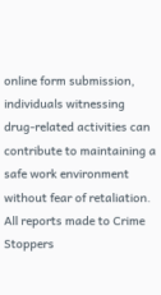online form submission, individuals witnessing drug-related activities can contribute to maintaining a safe work environment without fear of retaliation. All reports made to Crime Stoppers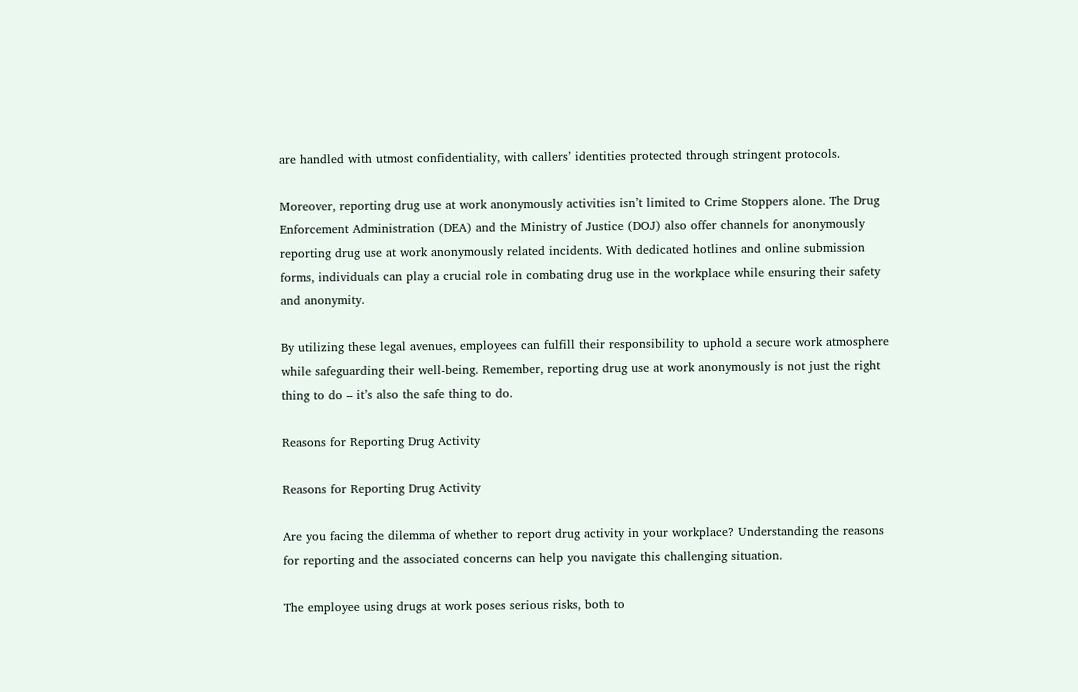are handled with utmost confidentiality, with callers’ identities protected through stringent protocols.

Moreover, reporting drug use at work anonymously activities isn’t limited to Crime Stoppers alone. The Drug Enforcement Administration (DEA) and the Ministry of Justice (DOJ) also offer channels for anonymously reporting drug use at work anonymously related incidents. With dedicated hotlines and online submission forms, individuals can play a crucial role in combating drug use in the workplace while ensuring their safety and anonymity.

By utilizing these legal avenues, employees can fulfill their responsibility to uphold a secure work atmosphere while safeguarding their well-being. Remember, reporting drug use at work anonymously is not just the right thing to do – it’s also the safe thing to do.

Reasons for Reporting Drug Activity

Reasons for Reporting Drug Activity

Are you facing the dilemma of whether to report drug activity in your workplace? Understanding the reasons for reporting and the associated concerns can help you navigate this challenging situation.

The employee using drugs at work poses serious risks, both to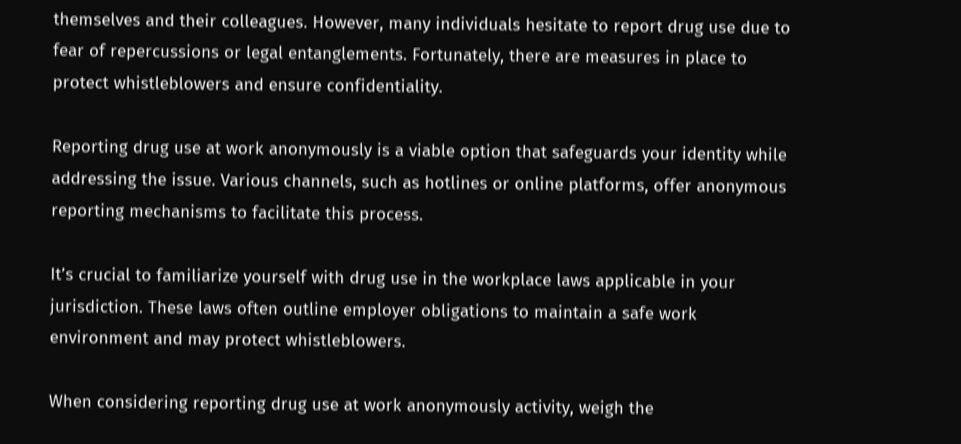themselves and their colleagues. However, many individuals hesitate to report drug use due to fear of repercussions or legal entanglements. Fortunately, there are measures in place to protect whistleblowers and ensure confidentiality.

Reporting drug use at work anonymously is a viable option that safeguards your identity while addressing the issue. Various channels, such as hotlines or online platforms, offer anonymous reporting mechanisms to facilitate this process.

It’s crucial to familiarize yourself with drug use in the workplace laws applicable in your jurisdiction. These laws often outline employer obligations to maintain a safe work environment and may protect whistleblowers.

When considering reporting drug use at work anonymously activity, weigh the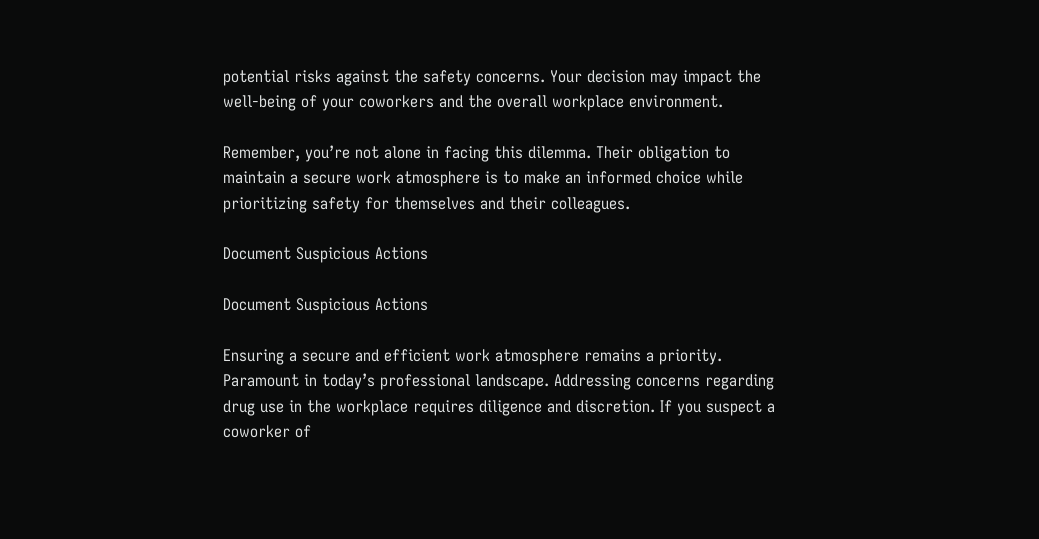potential risks against the safety concerns. Your decision may impact the well-being of your coworkers and the overall workplace environment.

Remember, you’re not alone in facing this dilemma. Their obligation to maintain a secure work atmosphere is to make an informed choice while prioritizing safety for themselves and their colleagues.

Document Suspicious Actions

Document Suspicious Actions

Ensuring a secure and efficient work atmosphere remains a priority. Paramount in today’s professional landscape. Addressing concerns regarding drug use in the workplace requires diligence and discretion. If you suspect a coworker of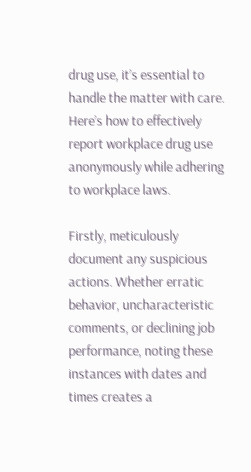drug use, it’s essential to handle the matter with care. Here’s how to effectively report workplace drug use anonymously while adhering to workplace laws.

Firstly, meticulously document any suspicious actions. Whether erratic behavior, uncharacteristic comments, or declining job performance, noting these instances with dates and times creates a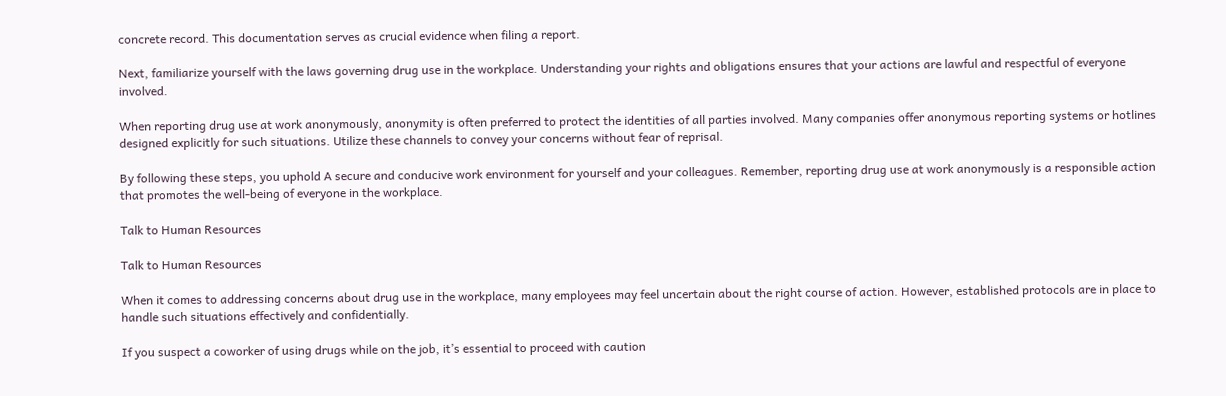concrete record. This documentation serves as crucial evidence when filing a report.

Next, familiarize yourself with the laws governing drug use in the workplace. Understanding your rights and obligations ensures that your actions are lawful and respectful of everyone involved.

When reporting drug use at work anonymously, anonymity is often preferred to protect the identities of all parties involved. Many companies offer anonymous reporting systems or hotlines designed explicitly for such situations. Utilize these channels to convey your concerns without fear of reprisal.

By following these steps, you uphold A secure and conducive work environment for yourself and your colleagues. Remember, reporting drug use at work anonymously is a responsible action that promotes the well-being of everyone in the workplace.

Talk to Human Resources

Talk to Human Resources

When it comes to addressing concerns about drug use in the workplace, many employees may feel uncertain about the right course of action. However, established protocols are in place to handle such situations effectively and confidentially.

If you suspect a coworker of using drugs while on the job, it’s essential to proceed with caution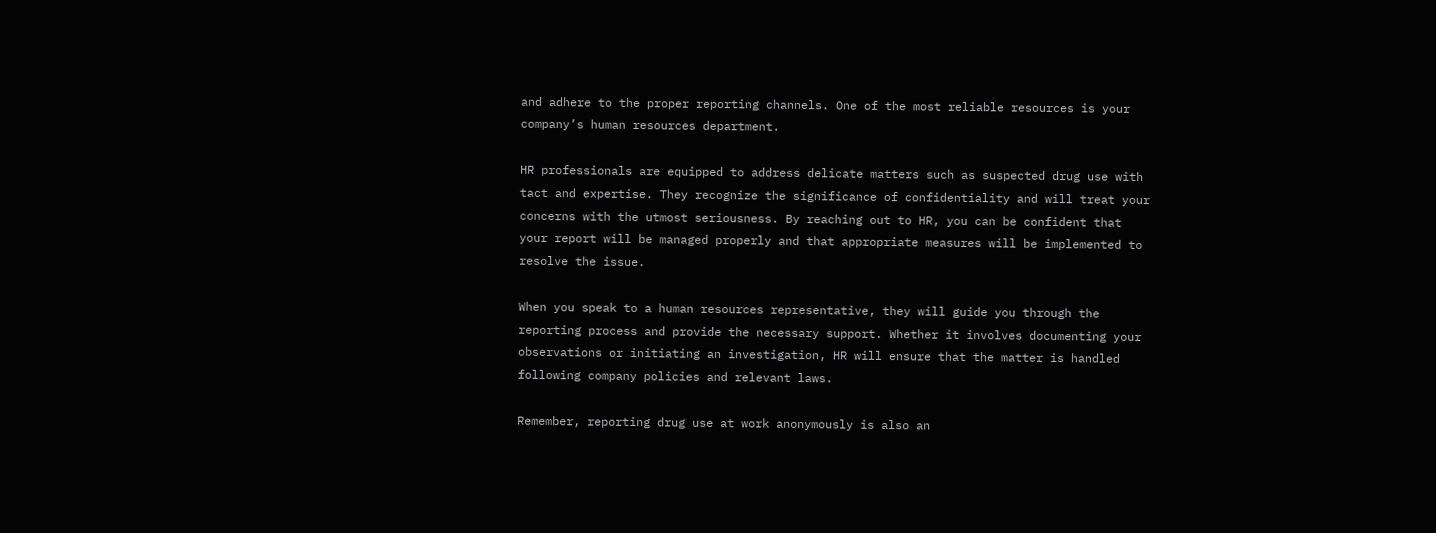and adhere to the proper reporting channels. One of the most reliable resources is your company’s human resources department.

HR professionals are equipped to address delicate matters such as suspected drug use with tact and expertise. They recognize the significance of confidentiality and will treat your concerns with the utmost seriousness. By reaching out to HR, you can be confident that your report will be managed properly and that appropriate measures will be implemented to resolve the issue.

When you speak to a human resources representative, they will guide you through the reporting process and provide the necessary support. Whether it involves documenting your observations or initiating an investigation, HR will ensure that the matter is handled following company policies and relevant laws.

Remember, reporting drug use at work anonymously is also an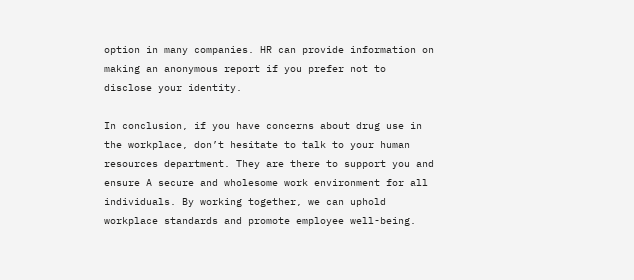option in many companies. HR can provide information on making an anonymous report if you prefer not to disclose your identity.

In conclusion, if you have concerns about drug use in the workplace, don’t hesitate to talk to your human resources department. They are there to support you and ensure A secure and wholesome work environment for all individuals. By working together, we can uphold workplace standards and promote employee well-being.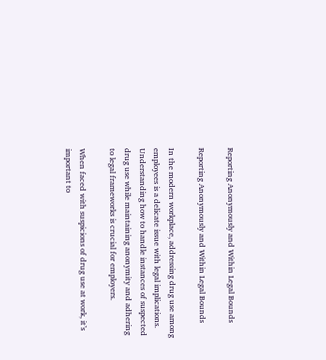Reporting Anonymously and Within Legal Bounds

Reporting Anonymously and Within Legal Bounds

In the modern workplace, addressing drug use among employees is a delicate issue with legal implications. Understanding how to handle instances of suspected drug use while maintaining anonymity and adhering to legal frameworks is crucial for employers.

When faced with suspicions of drug use at work, it’s important to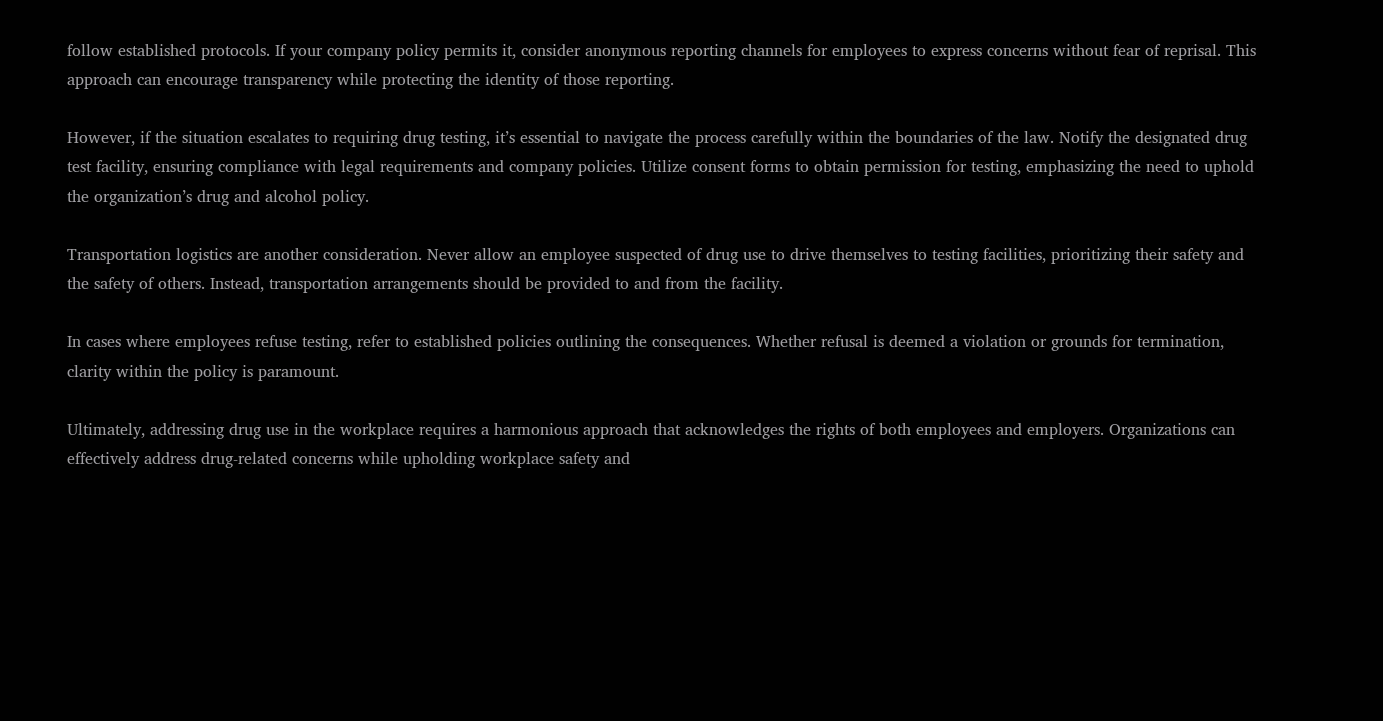follow established protocols. If your company policy permits it, consider anonymous reporting channels for employees to express concerns without fear of reprisal. This approach can encourage transparency while protecting the identity of those reporting.

However, if the situation escalates to requiring drug testing, it’s essential to navigate the process carefully within the boundaries of the law. Notify the designated drug test facility, ensuring compliance with legal requirements and company policies. Utilize consent forms to obtain permission for testing, emphasizing the need to uphold the organization’s drug and alcohol policy.

Transportation logistics are another consideration. Never allow an employee suspected of drug use to drive themselves to testing facilities, prioritizing their safety and the safety of others. Instead, transportation arrangements should be provided to and from the facility.

In cases where employees refuse testing, refer to established policies outlining the consequences. Whether refusal is deemed a violation or grounds for termination, clarity within the policy is paramount.

Ultimately, addressing drug use in the workplace requires a harmonious approach that acknowledges the rights of both employees and employers. Organizations can effectively address drug-related concerns while upholding workplace safety and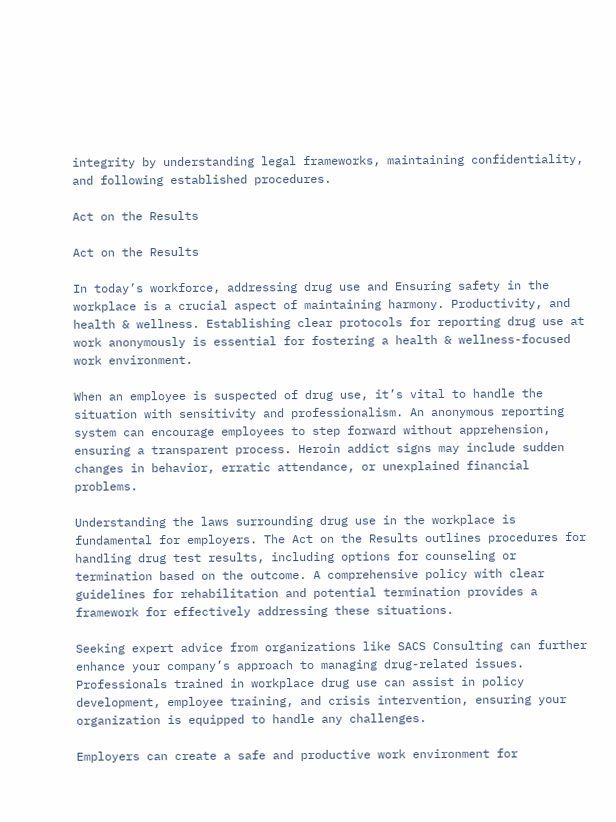integrity by understanding legal frameworks, maintaining confidentiality, and following established procedures.

Act on the Results

Act on the Results

In today’s workforce, addressing drug use and Ensuring safety in the workplace is a crucial aspect of maintaining harmony. Productivity, and health & wellness. Establishing clear protocols for reporting drug use at work anonymously is essential for fostering a health & wellness-focused work environment.

When an employee is suspected of drug use, it’s vital to handle the situation with sensitivity and professionalism. An anonymous reporting system can encourage employees to step forward without apprehension, ensuring a transparent process. Heroin addict signs may include sudden changes in behavior, erratic attendance, or unexplained financial problems.

Understanding the laws surrounding drug use in the workplace is fundamental for employers. The Act on the Results outlines procedures for handling drug test results, including options for counseling or termination based on the outcome. A comprehensive policy with clear guidelines for rehabilitation and potential termination provides a framework for effectively addressing these situations.

Seeking expert advice from organizations like SACS Consulting can further enhance your company’s approach to managing drug-related issues. Professionals trained in workplace drug use can assist in policy development, employee training, and crisis intervention, ensuring your organization is equipped to handle any challenges.

Employers can create a safe and productive work environment for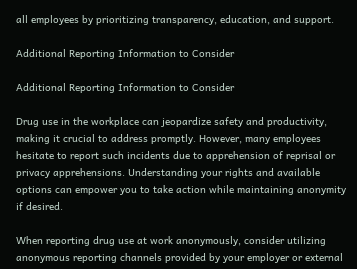all employees by prioritizing transparency, education, and support.

Additional Reporting Information to Consider

Additional Reporting Information to Consider

Drug use in the workplace can jeopardize safety and productivity, making it crucial to address promptly. However, many employees hesitate to report such incidents due to apprehension of reprisal or privacy apprehensions. Understanding your rights and available options can empower you to take action while maintaining anonymity if desired.

When reporting drug use at work anonymously, consider utilizing anonymous reporting channels provided by your employer or external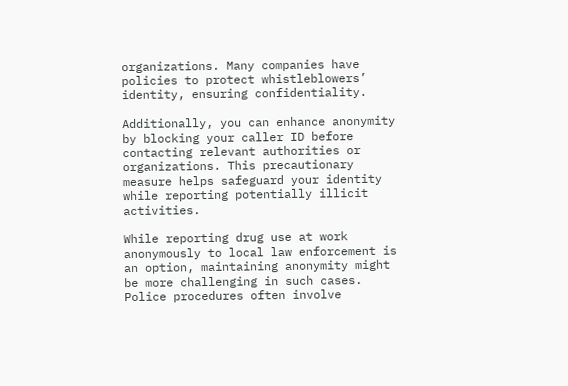organizations. Many companies have policies to protect whistleblowers’ identity, ensuring confidentiality.

Additionally, you can enhance anonymity by blocking your caller ID before contacting relevant authorities or organizations. This precautionary measure helps safeguard your identity while reporting potentially illicit activities.

While reporting drug use at work anonymously to local law enforcement is an option, maintaining anonymity might be more challenging in such cases. Police procedures often involve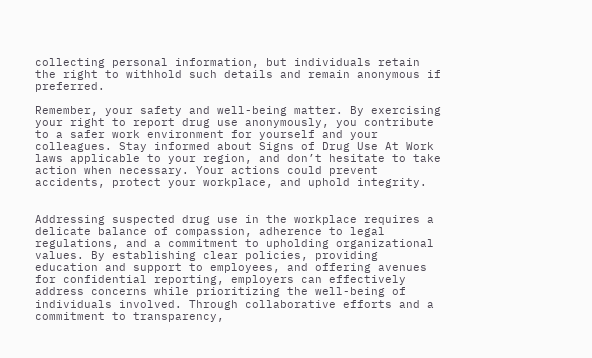collecting personal information, but individuals retain the right to withhold such details and remain anonymous if preferred.

Remember, your safety and well-being matter. By exercising your right to report drug use anonymously, you contribute to a safer work environment for yourself and your colleagues. Stay informed about Signs of Drug Use At Work laws applicable to your region, and don’t hesitate to take action when necessary. Your actions could prevent accidents, protect your workplace, and uphold integrity.


Addressing suspected drug use in the workplace requires a delicate balance of compassion, adherence to legal regulations, and a commitment to upholding organizational values. By establishing clear policies, providing education and support to employees, and offering avenues for confidential reporting, employers can effectively address concerns while prioritizing the well-being of individuals involved. Through collaborative efforts and a commitment to transparency,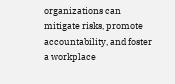organizations can mitigate risks, promote accountability, and foster a workplace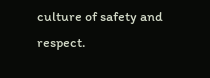culture of safety and respect.